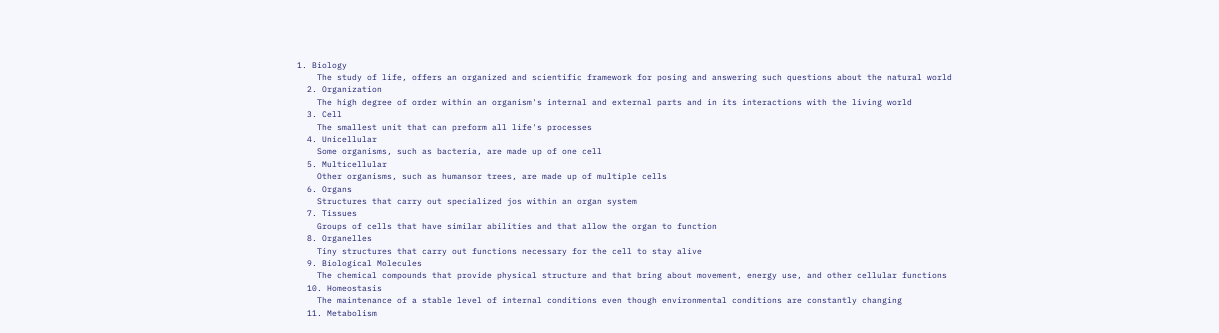1. Biology
    The study of life, offers an organized and scientific framework for posing and answering such questions about the natural world
  2. Organization
    The high degree of order within an organism's internal and external parts and in its interactions with the living world
  3. Cell
    The smallest unit that can preform all life's processes
  4. Unicellular
    Some organisms, such as bacteria, are made up of one cell
  5. Multicellular
    Other organisms, such as humansor trees, are made up of multiple cells
  6. Organs
    Structures that carry out specialized jos within an organ system
  7. Tissues
    Groups of cells that have similar abilities and that allow the organ to function
  8. Organelles
    Tiny structures that carry out functions necessary for the cell to stay alive
  9. Biological Molecules
    The chemical compounds that provide physical structure and that bring about movement, energy use, and other cellular functions
  10. Homeostasis
    The maintenance of a stable level of internal conditions even though environmental conditions are constantly changing
  11. Metabolism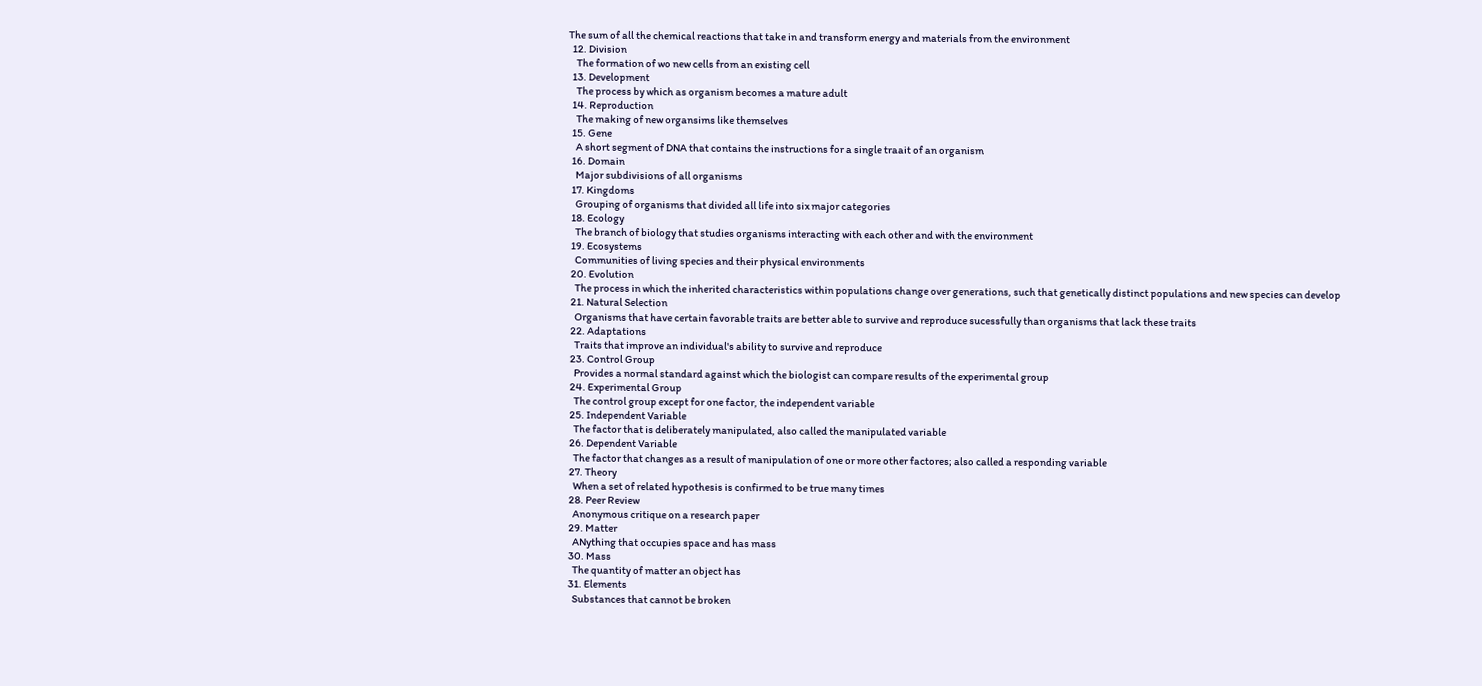The sum of all the chemical reactions that take in and transform energy and materials from the environment
  12. Division
    The formation of wo new cells from an existing cell
  13. Development
    The process by which as organism becomes a mature adult
  14. Reproduction
    The making of new organsims like themselves
  15. Gene
    A short segment of DNA that contains the instructions for a single traait of an organism
  16. Domain
    Major subdivisions of all organisms
  17. Kingdoms
    Grouping of organisms that divided all life into six major categories
  18. Ecology
    The branch of biology that studies organisms interacting with each other and with the environment
  19. Ecosystems
    Communities of living species and their physical environments
  20. Evolution
    The process in which the inherited characteristics within populations change over generations, such that genetically distinct populations and new species can develop
  21. Natural Selection
    Organisms that have certain favorable traits are better able to survive and reproduce sucessfully than organisms that lack these traits
  22. Adaptations
    Traits that improve an individual's ability to survive and reproduce
  23. Control Group
    Provides a normal standard against which the biologist can compare results of the experimental group
  24. Experimental Group
    The control group except for one factor, the independent variable
  25. Independent Variable
    The factor that is deliberately manipulated, also called the manipulated variable
  26. Dependent Variable
    The factor that changes as a result of manipulation of one or more other factores; also called a responding variable
  27. Theory
    When a set of related hypothesis is confirmed to be true many times
  28. Peer Review
    Anonymous critique on a research paper
  29. Matter
    ANything that occupies space and has mass
  30. Mass
    The quantity of matter an object has
  31. Elements
    Substances that cannot be broken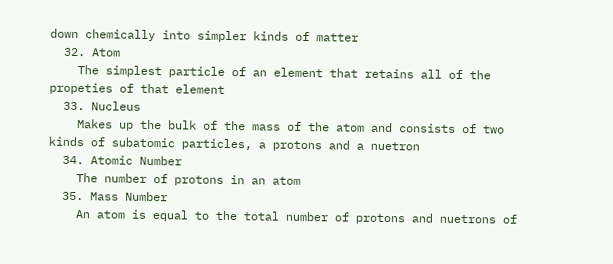down chemically into simpler kinds of matter
  32. Atom
    The simplest particle of an element that retains all of the propeties of that element
  33. Nucleus
    Makes up the bulk of the mass of the atom and consists of two kinds of subatomic particles, a protons and a nuetron
  34. Atomic Number
    The number of protons in an atom
  35. Mass Number
    An atom is equal to the total number of protons and nuetrons of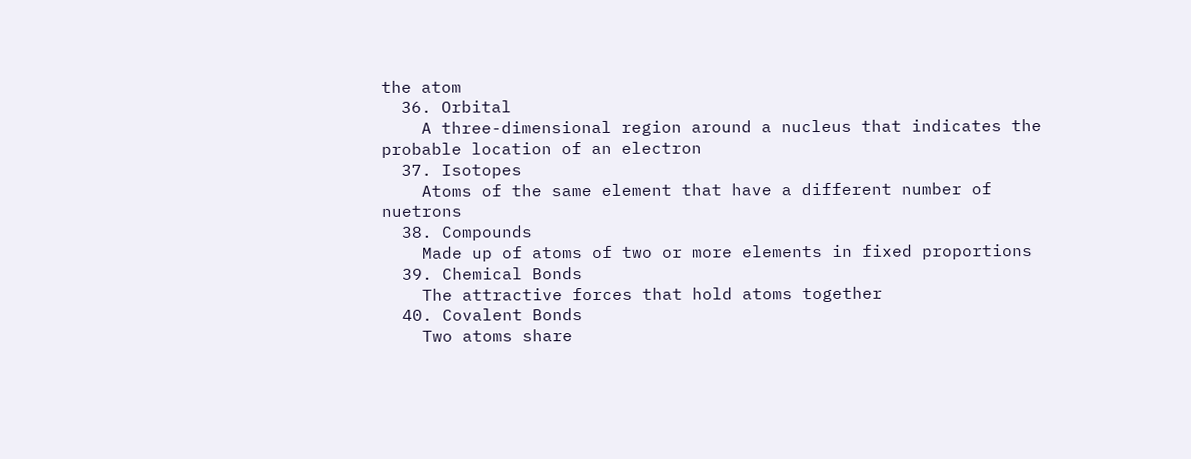the atom
  36. Orbital
    A three-dimensional region around a nucleus that indicates the probable location of an electron
  37. Isotopes
    Atoms of the same element that have a different number of nuetrons
  38. Compounds
    Made up of atoms of two or more elements in fixed proportions
  39. Chemical Bonds
    The attractive forces that hold atoms together
  40. Covalent Bonds
    Two atoms share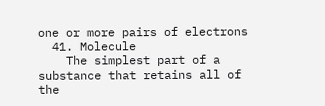one or more pairs of electrons
  41. Molecule
    The simplest part of a substance that retains all of the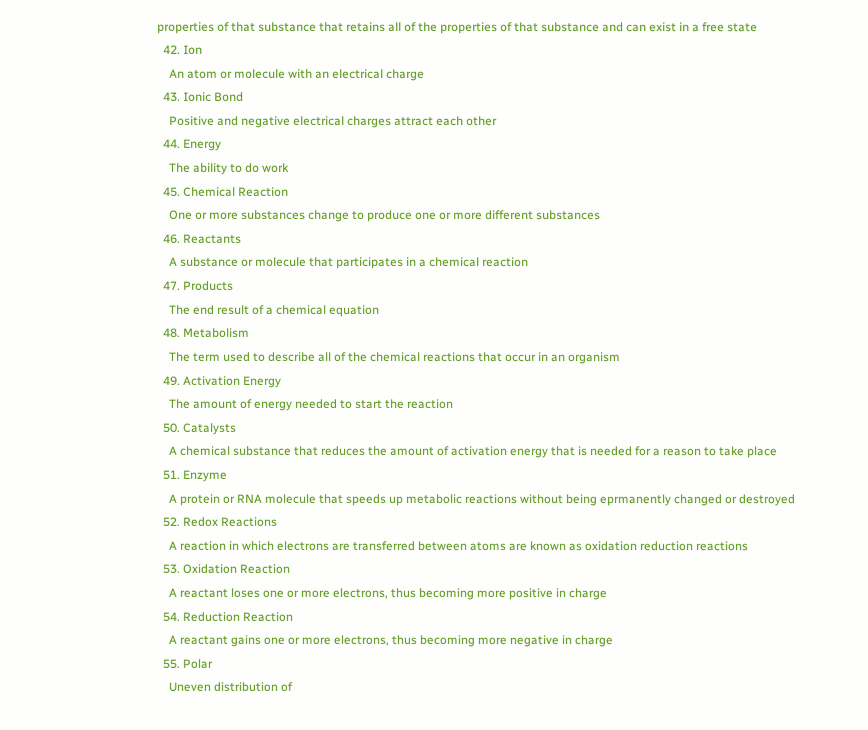properties of that substance that retains all of the properties of that substance and can exist in a free state
  42. Ion
    An atom or molecule with an electrical charge
  43. Ionic Bond
    Positive and negative electrical charges attract each other
  44. Energy
    The ability to do work
  45. Chemical Reaction
    One or more substances change to produce one or more different substances
  46. Reactants
    A substance or molecule that participates in a chemical reaction
  47. Products
    The end result of a chemical equation
  48. Metabolism
    The term used to describe all of the chemical reactions that occur in an organism
  49. Activation Energy
    The amount of energy needed to start the reaction
  50. Catalysts
    A chemical substance that reduces the amount of activation energy that is needed for a reason to take place
  51. Enzyme
    A protein or RNA molecule that speeds up metabolic reactions without being eprmanently changed or destroyed
  52. Redox Reactions
    A reaction in which electrons are transferred between atoms are known as oxidation reduction reactions
  53. Oxidation Reaction
    A reactant loses one or more electrons, thus becoming more positive in charge
  54. Reduction Reaction
    A reactant gains one or more electrons, thus becoming more negative in charge
  55. Polar
    Uneven distribution of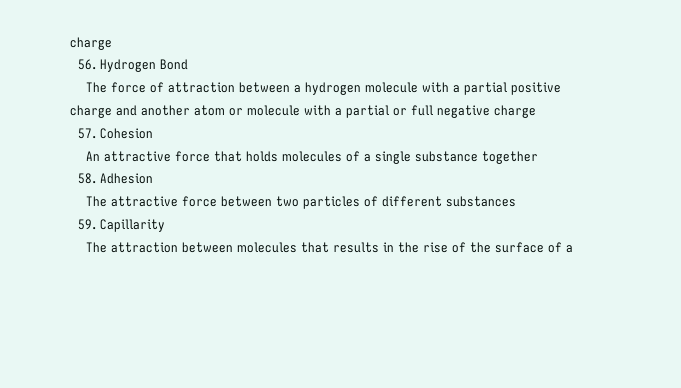charge
  56. Hydrogen Bond
    The force of attraction between a hydrogen molecule with a partial positive charge and another atom or molecule with a partial or full negative charge
  57. Cohesion
    An attractive force that holds molecules of a single substance together
  58. Adhesion
    The attractive force between two particles of different substances
  59. Capillarity
    The attraction between molecules that results in the rise of the surface of a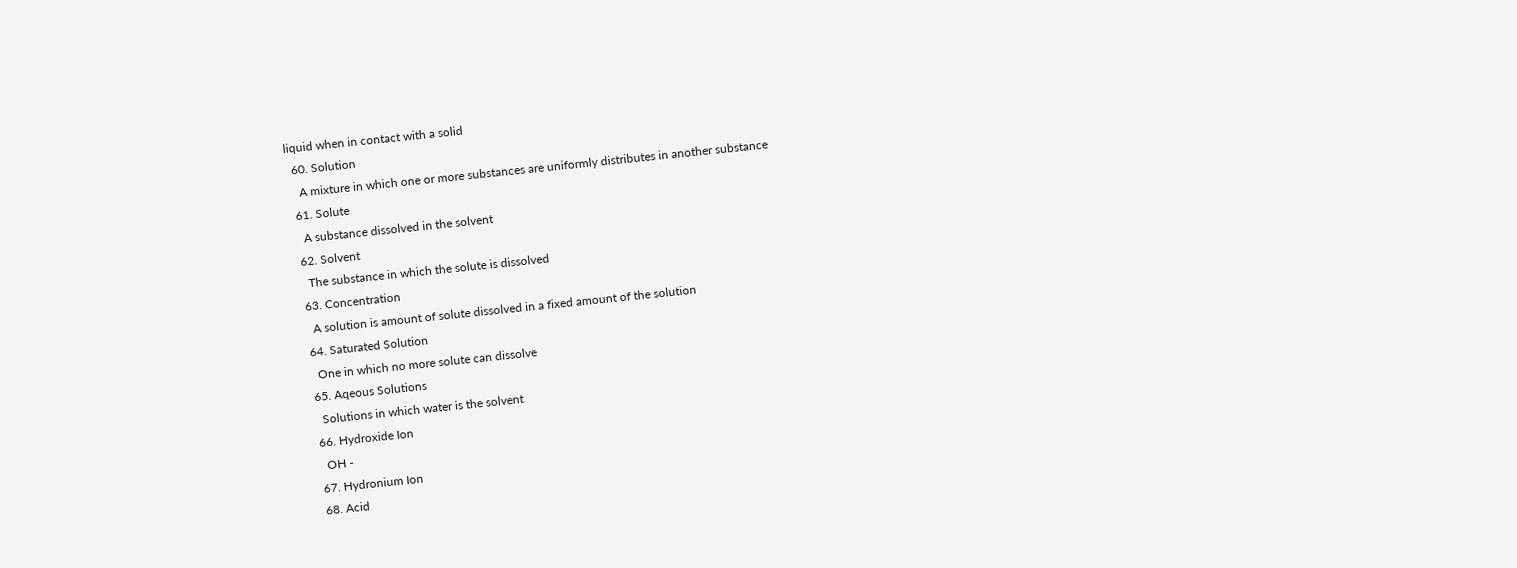liquid when in contact with a solid
  60. Solution
    A mixture in which one or more substances are uniformly distributes in another substance
  61. Solute
    A substance dissolved in the solvent
  62. Solvent
    The substance in which the solute is dissolved
  63. Concentration
    A solution is amount of solute dissolved in a fixed amount of the solution
  64. Saturated Solution
    One in which no more solute can dissolve
  65. Aqeous Solutions
    Solutions in which water is the solvent
  66. Hydroxide Ion
    OH -
  67. Hydronium Ion
  68. Acid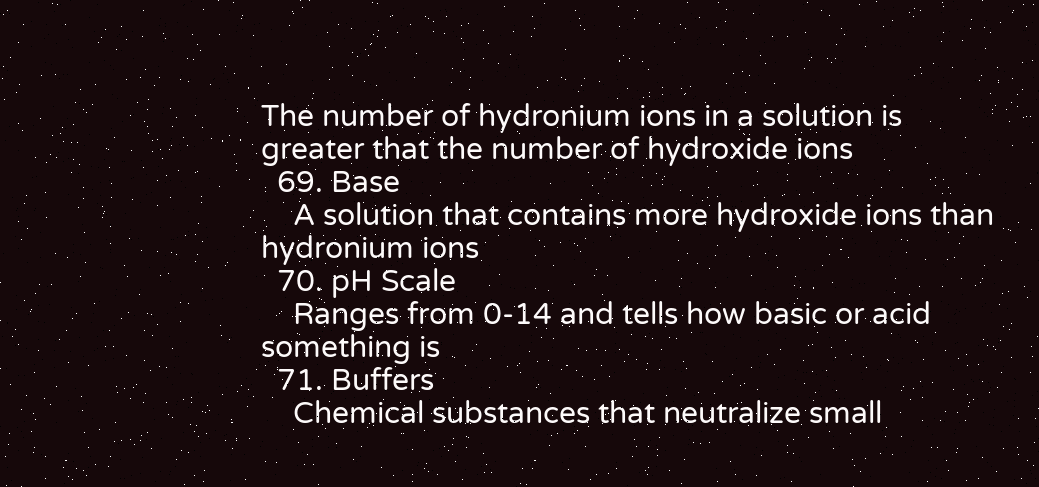The number of hydronium ions in a solution is greater that the number of hydroxide ions
  69. Base
    A solution that contains more hydroxide ions than hydronium ions
  70. pH Scale
    Ranges from 0-14 and tells how basic or acid something is
  71. Buffers
    Chemical substances that neutralize small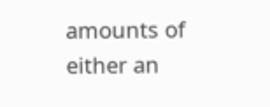amounts of either an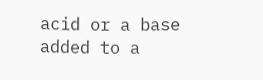acid or a base added to a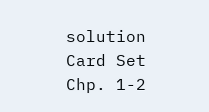solution
Card Set
Chp. 1-2